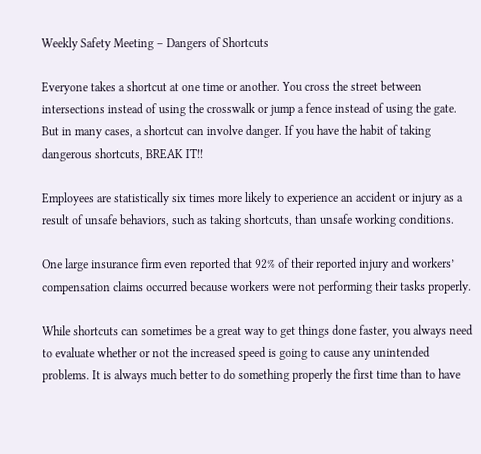Weekly Safety Meeting – Dangers of Shortcuts

Everyone takes a shortcut at one time or another. You cross the street between intersections instead of using the crosswalk or jump a fence instead of using the gate. But in many cases, a shortcut can involve danger. If you have the habit of taking dangerous shortcuts, BREAK IT!!

Employees are statistically six times more likely to experience an accident or injury as a result of unsafe behaviors, such as taking shortcuts, than unsafe working conditions.

One large insurance firm even reported that 92% of their reported injury and workers’ compensation claims occurred because workers were not performing their tasks properly.

While shortcuts can sometimes be a great way to get things done faster, you always need to evaluate whether or not the increased speed is going to cause any unintended problems. It is always much better to do something properly the first time than to have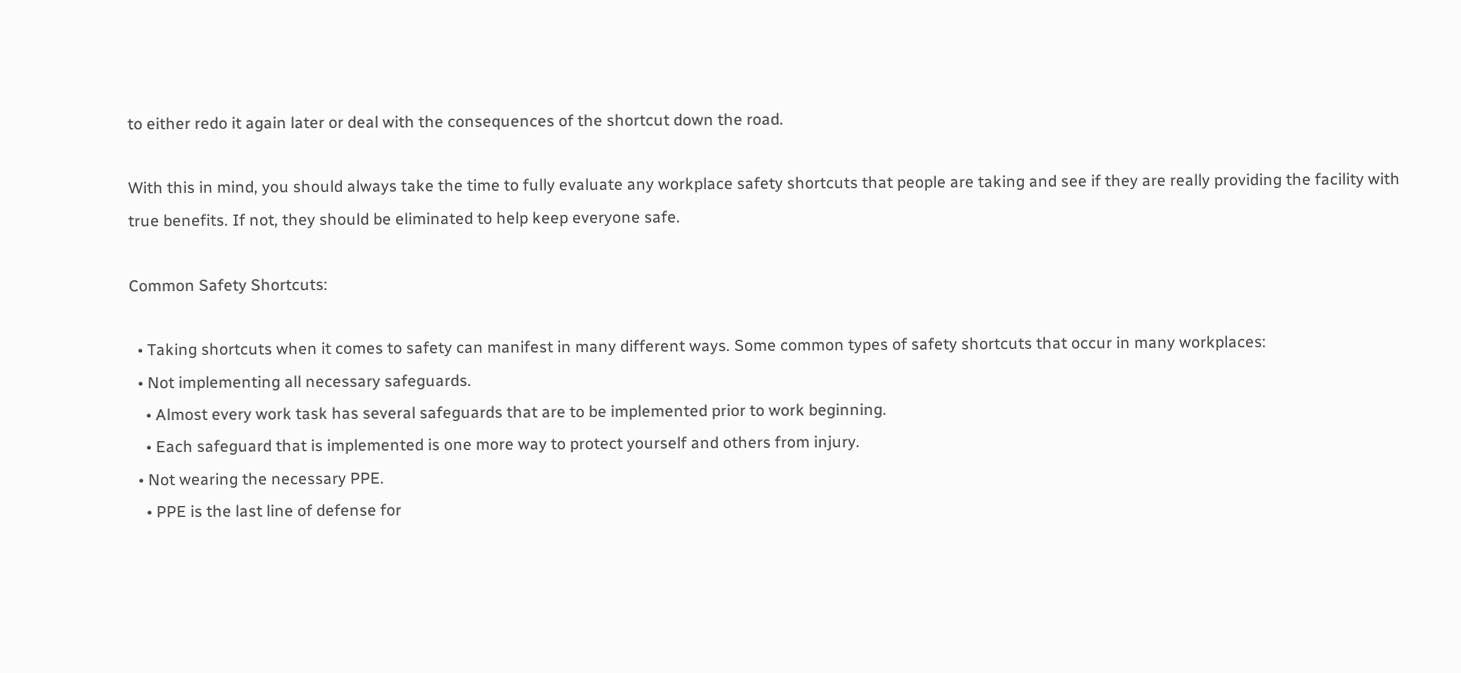to either redo it again later or deal with the consequences of the shortcut down the road.

With this in mind, you should always take the time to fully evaluate any workplace safety shortcuts that people are taking and see if they are really providing the facility with true benefits. If not, they should be eliminated to help keep everyone safe.

Common Safety Shortcuts:

  • Taking shortcuts when it comes to safety can manifest in many different ways. Some common types of safety shortcuts that occur in many workplaces:
  • Not implementing all necessary safeguards.
    • Almost every work task has several safeguards that are to be implemented prior to work beginning.
    • Each safeguard that is implemented is one more way to protect yourself and others from injury.
  • Not wearing the necessary PPE.
    • PPE is the last line of defense for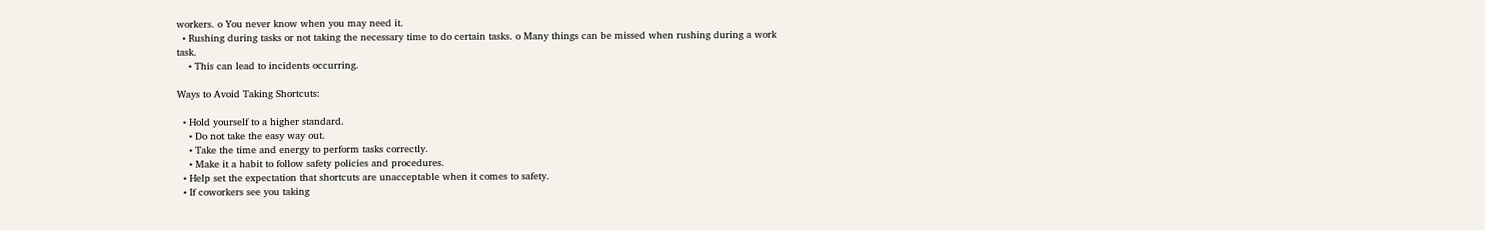workers. o You never know when you may need it.
  • Rushing during tasks or not taking the necessary time to do certain tasks. o Many things can be missed when rushing during a work task.
    • This can lead to incidents occurring.

Ways to Avoid Taking Shortcuts:

  • Hold yourself to a higher standard.
    • Do not take the easy way out.
    • Take the time and energy to perform tasks correctly.
    • Make it a habit to follow safety policies and procedures.
  • Help set the expectation that shortcuts are unacceptable when it comes to safety.
  • If coworkers see you taking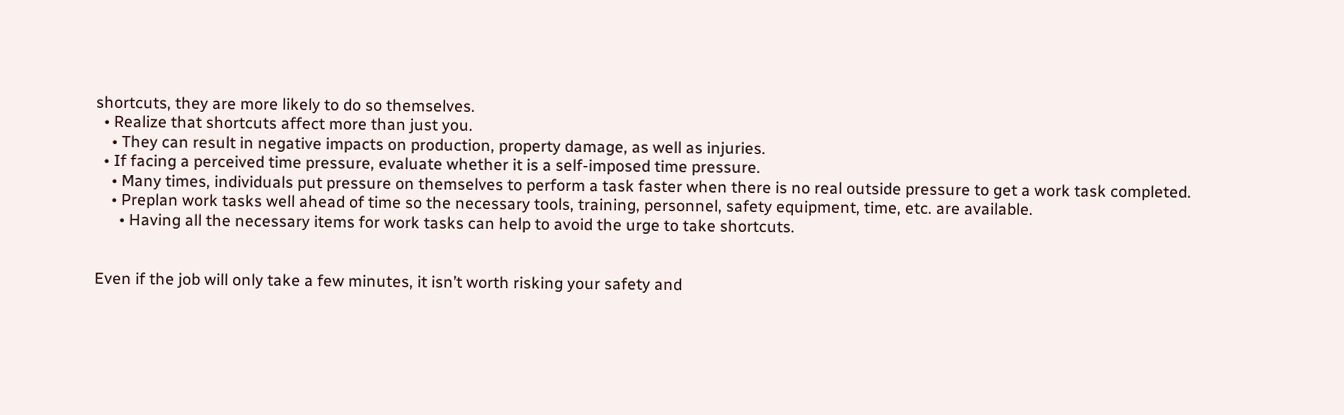shortcuts, they are more likely to do so themselves.
  • Realize that shortcuts affect more than just you.
    • They can result in negative impacts on production, property damage, as well as injuries.
  • If facing a perceived time pressure, evaluate whether it is a self-imposed time pressure.
    • Many times, individuals put pressure on themselves to perform a task faster when there is no real outside pressure to get a work task completed.
    • Preplan work tasks well ahead of time so the necessary tools, training, personnel, safety equipment, time, etc. are available.
      • Having all the necessary items for work tasks can help to avoid the urge to take shortcuts.


Even if the job will only take a few minutes, it isn’t worth risking your safety and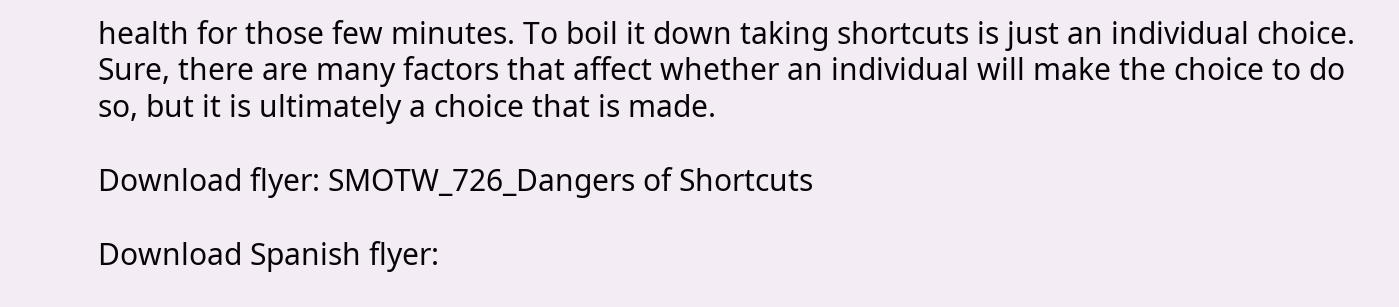health for those few minutes. To boil it down taking shortcuts is just an individual choice. Sure, there are many factors that affect whether an individual will make the choice to do so, but it is ultimately a choice that is made.

Download flyer: SMOTW_726_Dangers of Shortcuts

Download Spanish flyer: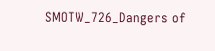SMOTW_726_Dangers of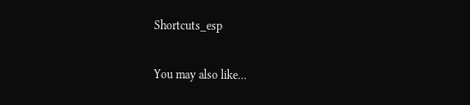Shortcuts_esp

You may also like...